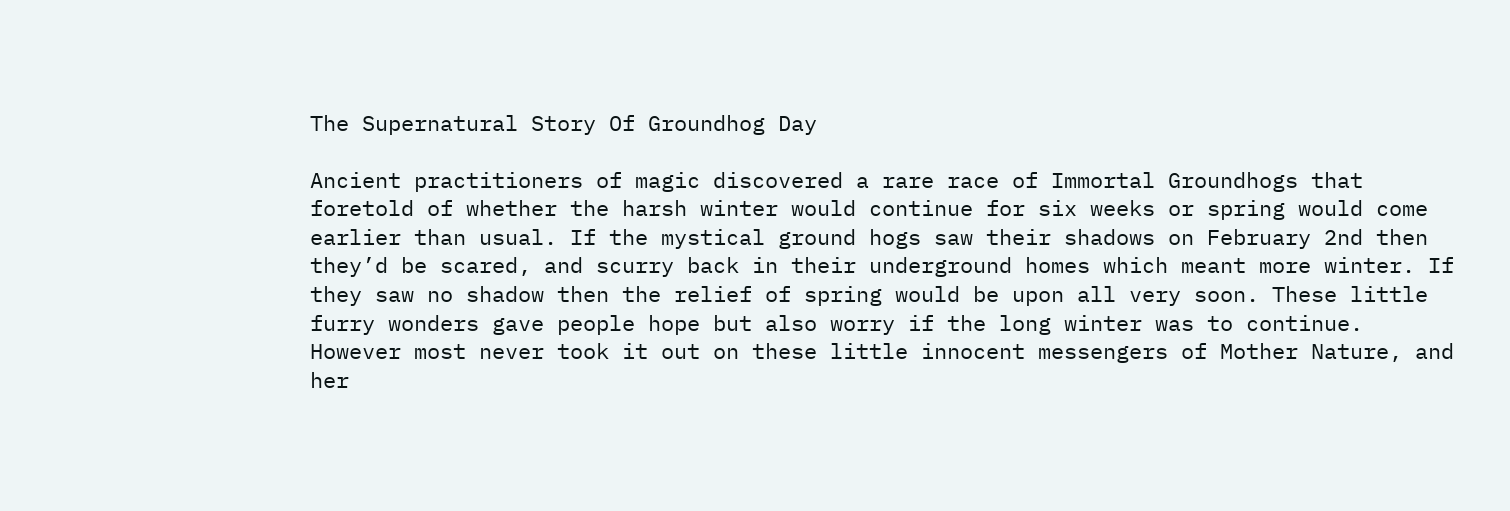The Supernatural Story Of Groundhog Day

Ancient practitioners of magic discovered a rare race of Immortal Groundhogs that foretold of whether the harsh winter would continue for six weeks or spring would come earlier than usual. If the mystical ground hogs saw their shadows on February 2nd then they’d be scared, and scurry back in their underground homes which meant more winter. If they saw no shadow then the relief of spring would be upon all very soon. These little furry wonders gave people hope but also worry if the long winter was to continue. However most never took it out on these little innocent messengers of Mother Nature, and her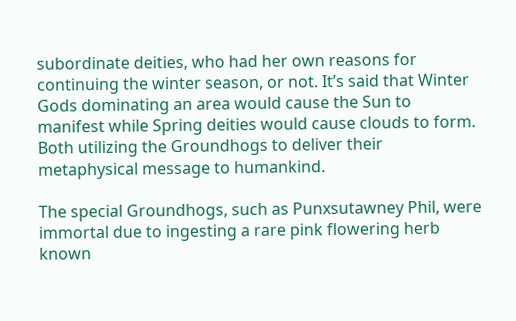subordinate deities, who had her own reasons for continuing the winter season, or not. It’s said that Winter Gods dominating an area would cause the Sun to manifest while Spring deities would cause clouds to form.  Both utilizing the Groundhogs to deliver their metaphysical message to humankind.

The special Groundhogs, such as Punxsutawney Phil, were immortal due to ingesting a rare pink flowering herb known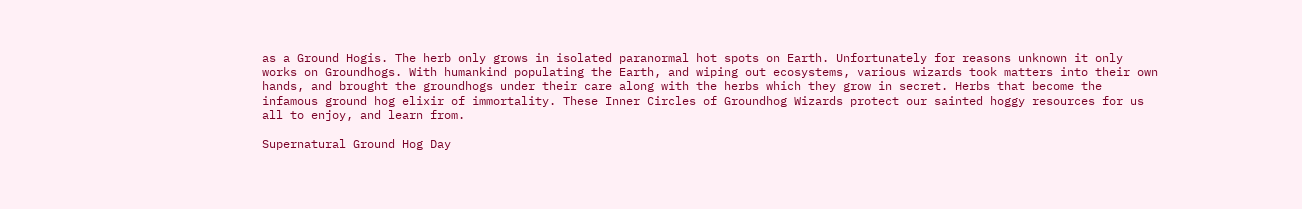as a Ground Hogis. The herb only grows in isolated paranormal hot spots on Earth. Unfortunately for reasons unknown it only works on Groundhogs. With humankind populating the Earth, and wiping out ecosystems, various wizards took matters into their own hands, and brought the groundhogs under their care along with the herbs which they grow in secret. Herbs that become the infamous ground hog elixir of immortality. These Inner Circles of Groundhog Wizards protect our sainted hoggy resources for us all to enjoy, and learn from.

Supernatural Ground Hog Day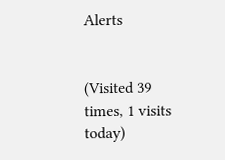Alerts


(Visited 39 times, 1 visits today)